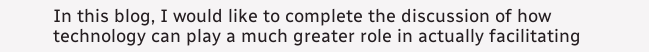In this blog, I would like to complete the discussion of how technology can play a much greater role in actually facilitating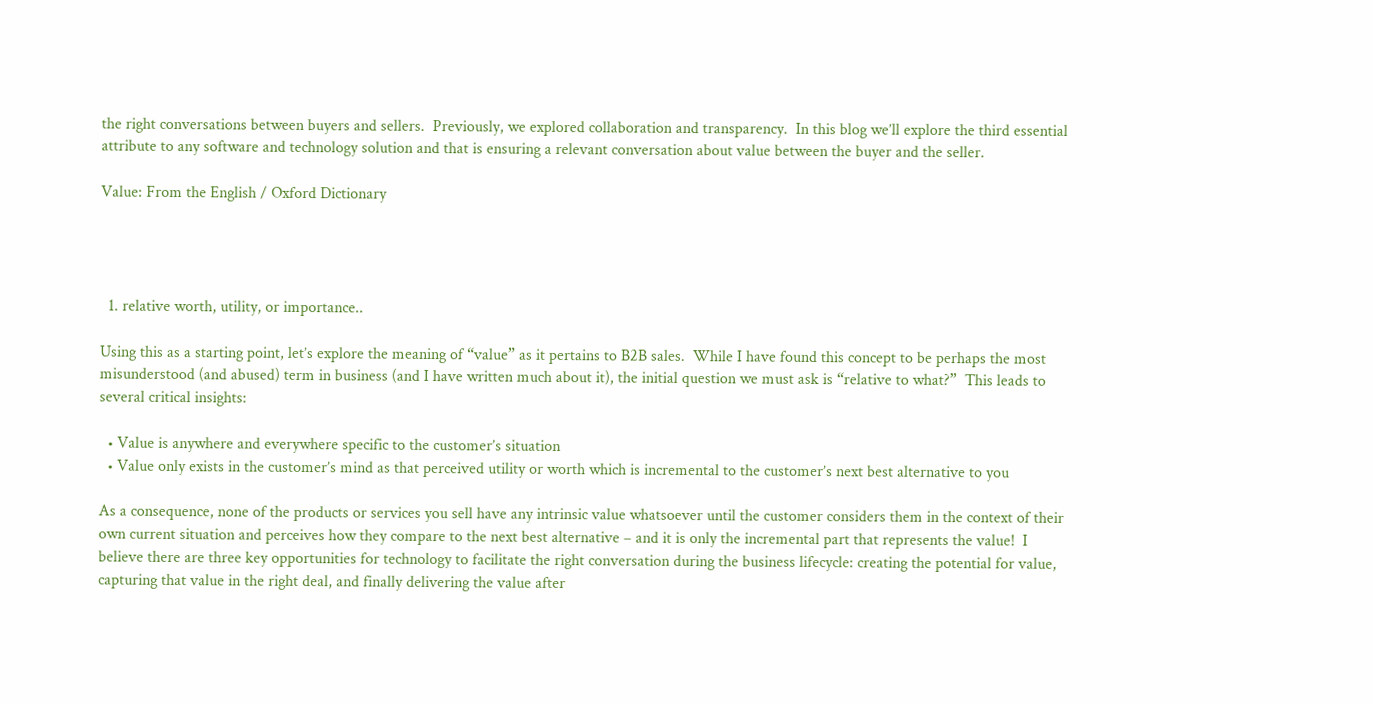the right conversations between buyers and sellers.  Previously, we explored collaboration and transparency.  In this blog we’ll explore the third essential attribute to any software and technology solution and that is ensuring a relevant conversation about value between the buyer and the seller.

Value: From the English / Oxford Dictionary




  1. relative worth, utility, or importance..

Using this as a starting point, let’s explore the meaning of “value” as it pertains to B2B sales.  While I have found this concept to be perhaps the most misunderstood (and abused) term in business (and I have written much about it), the initial question we must ask is “relative to what?”  This leads to several critical insights:

  • Value is anywhere and everywhere specific to the customer’s situation
  • Value only exists in the customer’s mind as that perceived utility or worth which is incremental to the customer’s next best alternative to you

As a consequence, none of the products or services you sell have any intrinsic value whatsoever until the customer considers them in the context of their own current situation and perceives how they compare to the next best alternative – and it is only the incremental part that represents the value!  I believe there are three key opportunities for technology to facilitate the right conversation during the business lifecycle: creating the potential for value, capturing that value in the right deal, and finally delivering the value after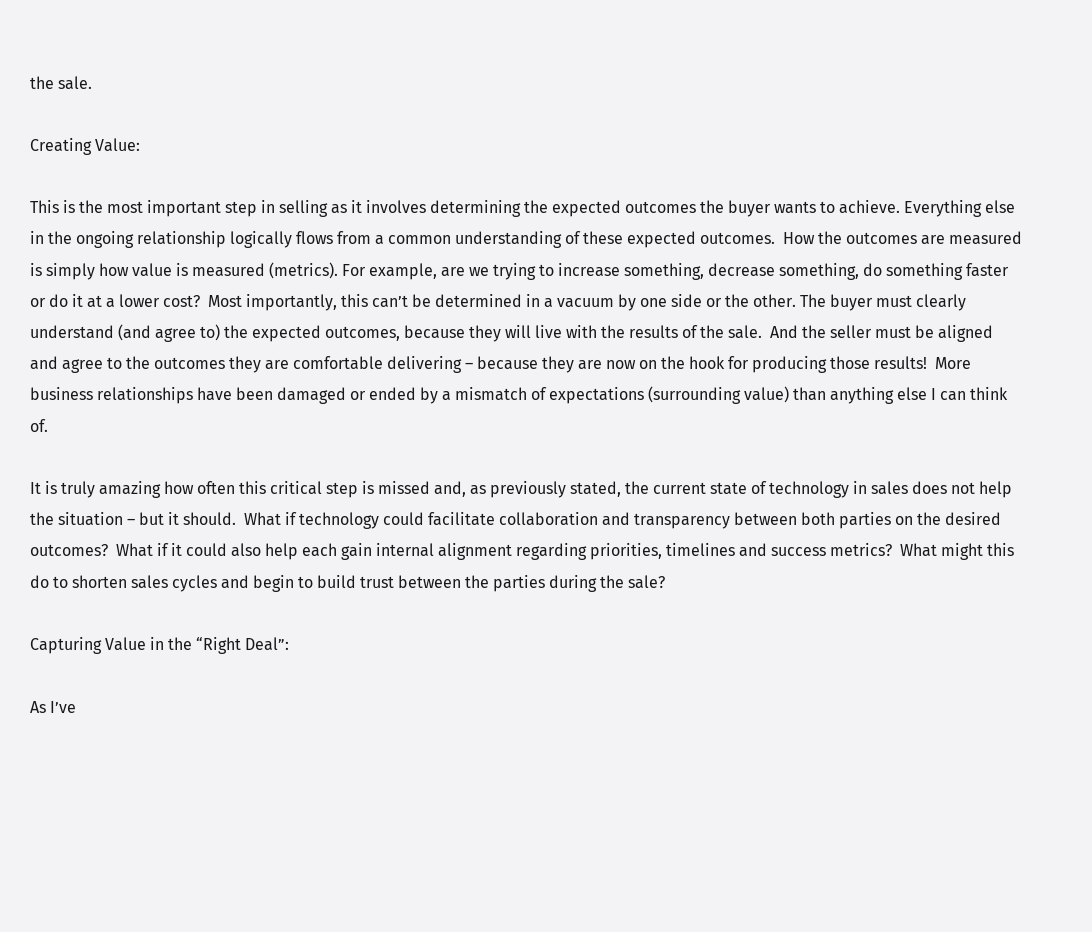the sale.

Creating Value:

This is the most important step in selling as it involves determining the expected outcomes the buyer wants to achieve. Everything else in the ongoing relationship logically flows from a common understanding of these expected outcomes.  How the outcomes are measured is simply how value is measured (metrics). For example, are we trying to increase something, decrease something, do something faster or do it at a lower cost?  Most importantly, this can’t be determined in a vacuum by one side or the other. The buyer must clearly understand (and agree to) the expected outcomes, because they will live with the results of the sale.  And the seller must be aligned and agree to the outcomes they are comfortable delivering – because they are now on the hook for producing those results!  More business relationships have been damaged or ended by a mismatch of expectations (surrounding value) than anything else I can think of.

It is truly amazing how often this critical step is missed and, as previously stated, the current state of technology in sales does not help the situation – but it should.  What if technology could facilitate collaboration and transparency between both parties on the desired outcomes?  What if it could also help each gain internal alignment regarding priorities, timelines and success metrics?  What might this do to shorten sales cycles and begin to build trust between the parties during the sale?

Capturing Value in the “Right Deal”:

As I’ve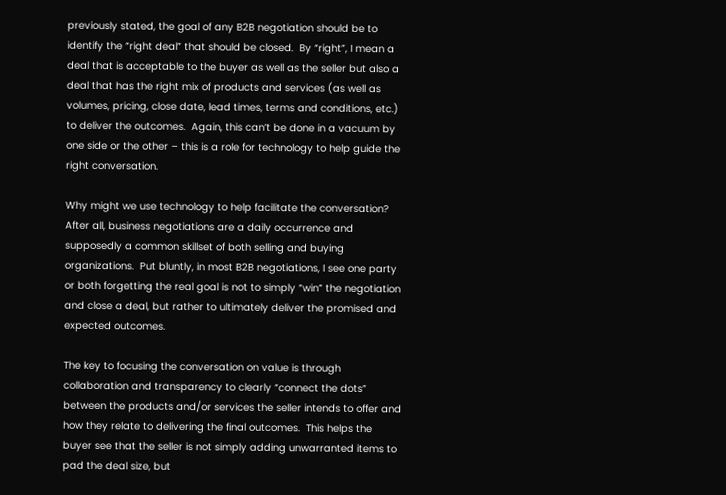previously stated, the goal of any B2B negotiation should be to identify the “right deal” that should be closed.  By “right”, I mean a deal that is acceptable to the buyer as well as the seller but also a deal that has the right mix of products and services (as well as volumes, pricing, close date, lead times, terms and conditions, etc.) to deliver the outcomes.  Again, this can’t be done in a vacuum by one side or the other – this is a role for technology to help guide the right conversation.

Why might we use technology to help facilitate the conversation?  After all, business negotiations are a daily occurrence and supposedly a common skillset of both selling and buying organizations.  Put bluntly, in most B2B negotiations, I see one party or both forgetting the real goal is not to simply “win” the negotiation and close a deal, but rather to ultimately deliver the promised and expected outcomes.

The key to focusing the conversation on value is through collaboration and transparency to clearly “connect the dots” between the products and/or services the seller intends to offer and how they relate to delivering the final outcomes.  This helps the buyer see that the seller is not simply adding unwarranted items to pad the deal size, but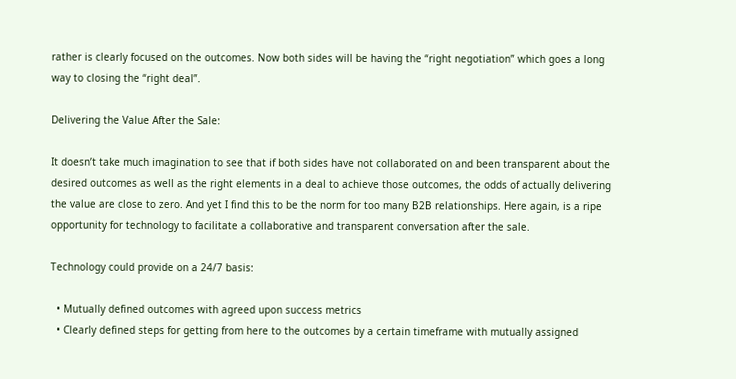rather is clearly focused on the outcomes. Now both sides will be having the “right negotiation” which goes a long way to closing the “right deal”.

Delivering the Value After the Sale:

It doesn’t take much imagination to see that if both sides have not collaborated on and been transparent about the desired outcomes as well as the right elements in a deal to achieve those outcomes, the odds of actually delivering the value are close to zero. And yet I find this to be the norm for too many B2B relationships. Here again, is a ripe opportunity for technology to facilitate a collaborative and transparent conversation after the sale.

Technology could provide on a 24/7 basis:

  • Mutually defined outcomes with agreed upon success metrics
  • Clearly defined steps for getting from here to the outcomes by a certain timeframe with mutually assigned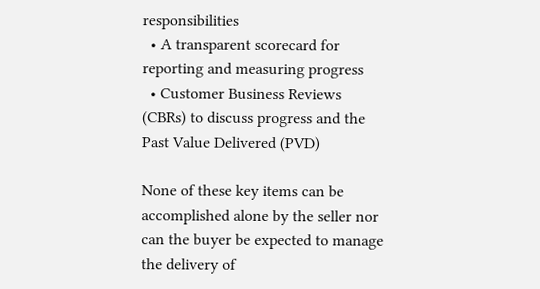responsibilities
  • A transparent scorecard for reporting and measuring progress
  • Customer Business Reviews (CBRs) to discuss progress and the Past Value Delivered (PVD)

None of these key items can be accomplished alone by the seller nor can the buyer be expected to manage the delivery of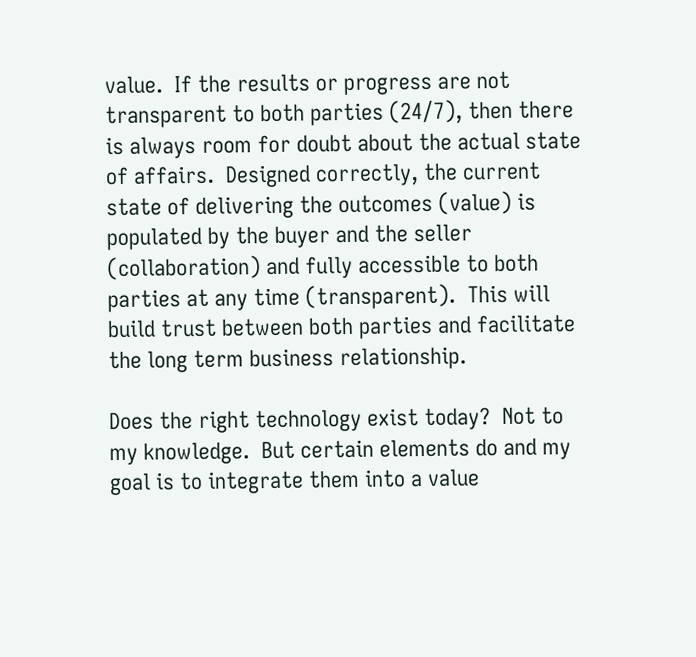value.  If the results or progress are not transparent to both parties (24/7), then there is always room for doubt about the actual state of affairs.  Designed correctly, the current state of delivering the outcomes (value) is populated by the buyer and the seller (collaboration) and fully accessible to both parties at any time (transparent).  This will build trust between both parties and facilitate the long term business relationship.

Does the right technology exist today?  Not to my knowledge.  But certain elements do and my goal is to integrate them into a value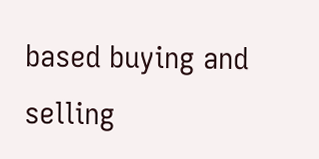based buying and selling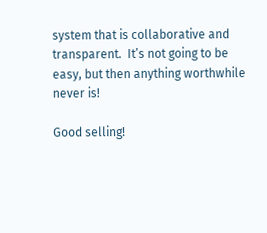system that is collaborative and transparent.  It’s not going to be easy, but then anything worthwhile never is!

Good selling!